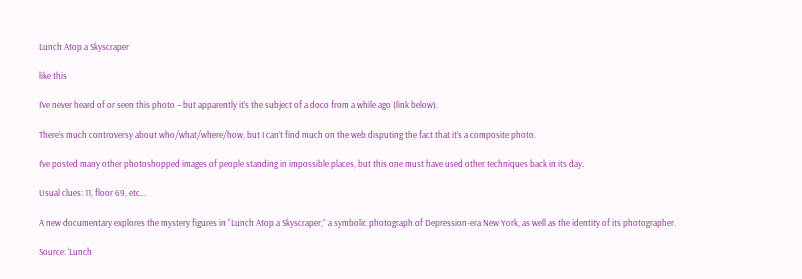Lunch Atop a Skyscraper

like this

I’ve never heard of or seen this photo – but apparently it’s the subject of a doco from a while ago (link below).

There’s much controversy about who/what/where/how, but I can’t find much on the web disputing the fact that it’s a composite photo.

I’ve posted many other photoshopped images of people standing in impossible places, but this one must have used other techniques back in its day.

Usual clues: 11, floor 69, etc…

A new documentary explores the mystery figures in “Lunch Atop a Skyscraper,” a symbolic photograph of Depression-era New York, as well as the identity of its photographer.

Source: ‘Lunch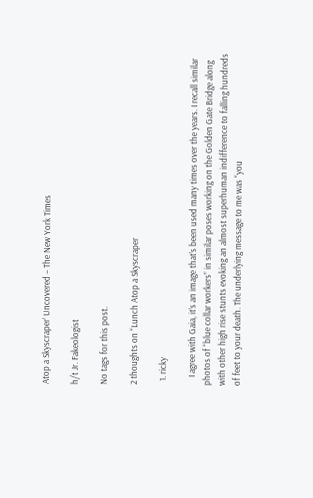Atop a Skyscraper’ Uncovered – The New York Times

h/t Jr. Fakeologist

No tags for this post.

2 thoughts on “Lunch Atop a Skyscraper

  1. ricky

    I agree with Gaia, it’s an image that’s been used many times over the years. I recall similar photos of “blue collar workers” in similar poses working on the Golden Gate Bridge along with other high rise stunts evoking an almost superhuman indifference to falling hundreds of feet to your death. The underlying message to me was “you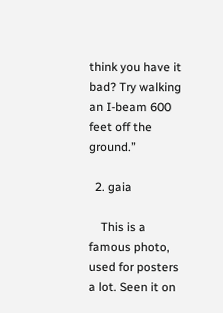think you have it bad? Try walking an I-beam 600 feet off the ground.”

  2. gaia

    This is a famous photo, used for posters a lot. Seen it on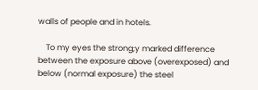walls of people and in hotels.

    To my eyes the strong;y marked difference between the exposure above (overexposed) and below (normal exposure) the steel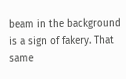beam in the background is a sign of fakery. That same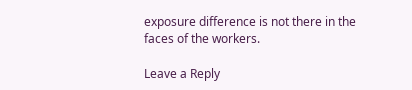exposure difference is not there in the faces of the workers.

Leave a Reply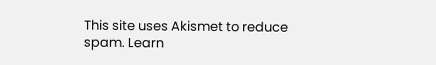This site uses Akismet to reduce spam. Learn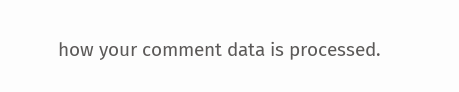how your comment data is processed.